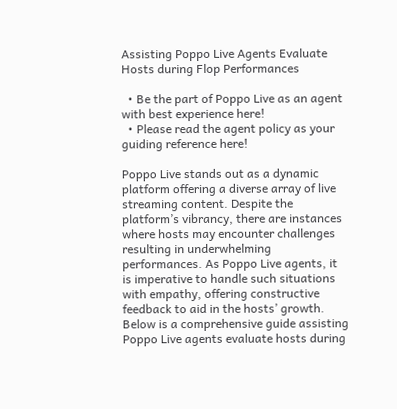Assisting Poppo Live Agents Evaluate Hosts during Flop Performances

  • Be the part of Poppo Live as an agent with best experience here!
  • Please read the agent policy as your guiding reference here!

Poppo Live stands out as a dynamic platform offering a diverse array of live streaming content. Despite the platform’s vibrancy, there are instances where hosts may encounter challenges resulting in underwhelming performances. As Poppo Live agents, it is imperative to handle such situations with empathy, offering constructive feedback to aid in the hosts’ growth. Below is a comprehensive guide assisting Poppo Live agents evaluate hosts during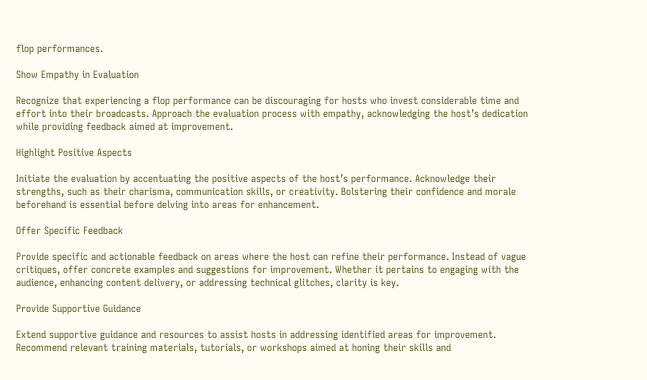flop performances.

Show Empathy in Evaluation

Recognize that experiencing a flop performance can be discouraging for hosts who invest considerable time and effort into their broadcasts. Approach the evaluation process with empathy, acknowledging the host’s dedication while providing feedback aimed at improvement.

Highlight Positive Aspects

Initiate the evaluation by accentuating the positive aspects of the host’s performance. Acknowledge their strengths, such as their charisma, communication skills, or creativity. Bolstering their confidence and morale beforehand is essential before delving into areas for enhancement.

Offer Specific Feedback

Provide specific and actionable feedback on areas where the host can refine their performance. Instead of vague critiques, offer concrete examples and suggestions for improvement. Whether it pertains to engaging with the audience, enhancing content delivery, or addressing technical glitches, clarity is key.

Provide Supportive Guidance

Extend supportive guidance and resources to assist hosts in addressing identified areas for improvement. Recommend relevant training materials, tutorials, or workshops aimed at honing their skills and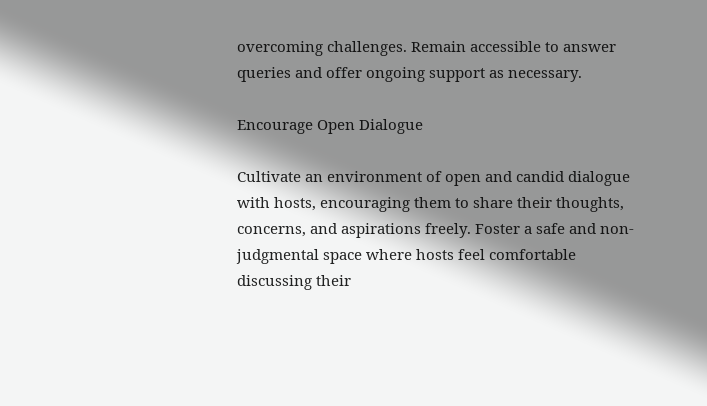overcoming challenges. Remain accessible to answer queries and offer ongoing support as necessary.

Encourage Open Dialogue

Cultivate an environment of open and candid dialogue with hosts, encouraging them to share their thoughts, concerns, and aspirations freely. Foster a safe and non-judgmental space where hosts feel comfortable discussing their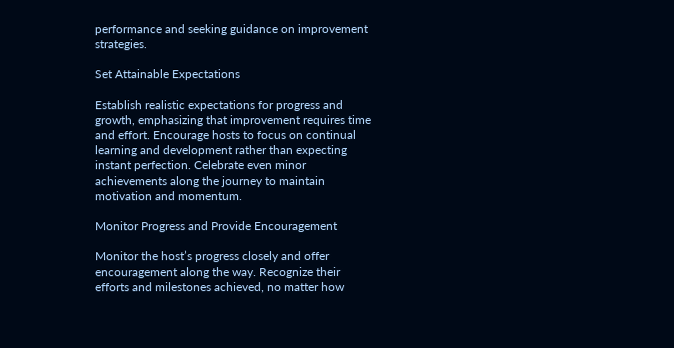performance and seeking guidance on improvement strategies.

Set Attainable Expectations

Establish realistic expectations for progress and growth, emphasizing that improvement requires time and effort. Encourage hosts to focus on continual learning and development rather than expecting instant perfection. Celebrate even minor achievements along the journey to maintain motivation and momentum.

Monitor Progress and Provide Encouragement

Monitor the host’s progress closely and offer encouragement along the way. Recognize their efforts and milestones achieved, no matter how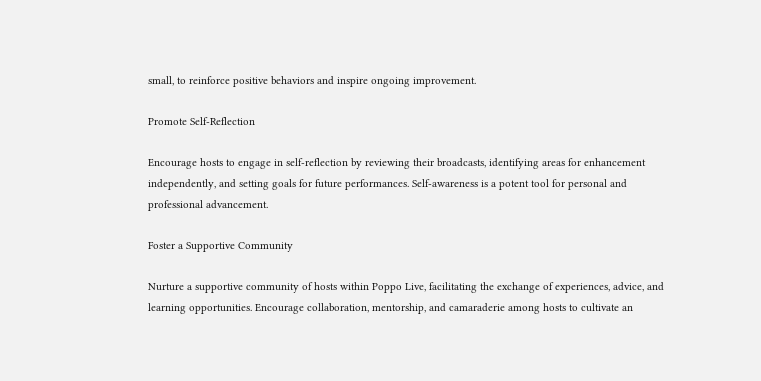small, to reinforce positive behaviors and inspire ongoing improvement.

Promote Self-Reflection

Encourage hosts to engage in self-reflection by reviewing their broadcasts, identifying areas for enhancement independently, and setting goals for future performances. Self-awareness is a potent tool for personal and professional advancement.

Foster a Supportive Community

Nurture a supportive community of hosts within Poppo Live, facilitating the exchange of experiences, advice, and learning opportunities. Encourage collaboration, mentorship, and camaraderie among hosts to cultivate an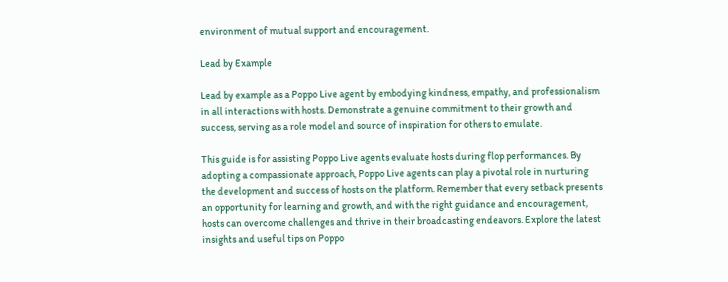environment of mutual support and encouragement.

Lead by Example

Lead by example as a Poppo Live agent by embodying kindness, empathy, and professionalism in all interactions with hosts. Demonstrate a genuine commitment to their growth and success, serving as a role model and source of inspiration for others to emulate.

This guide is for assisting Poppo Live agents evaluate hosts during flop performances. By adopting a compassionate approach, Poppo Live agents can play a pivotal role in nurturing the development and success of hosts on the platform. Remember that every setback presents an opportunity for learning and growth, and with the right guidance and encouragement, hosts can overcome challenges and thrive in their broadcasting endeavors. Explore the latest insights and useful tips on Poppo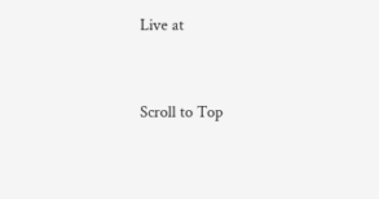Live at


Scroll to Top